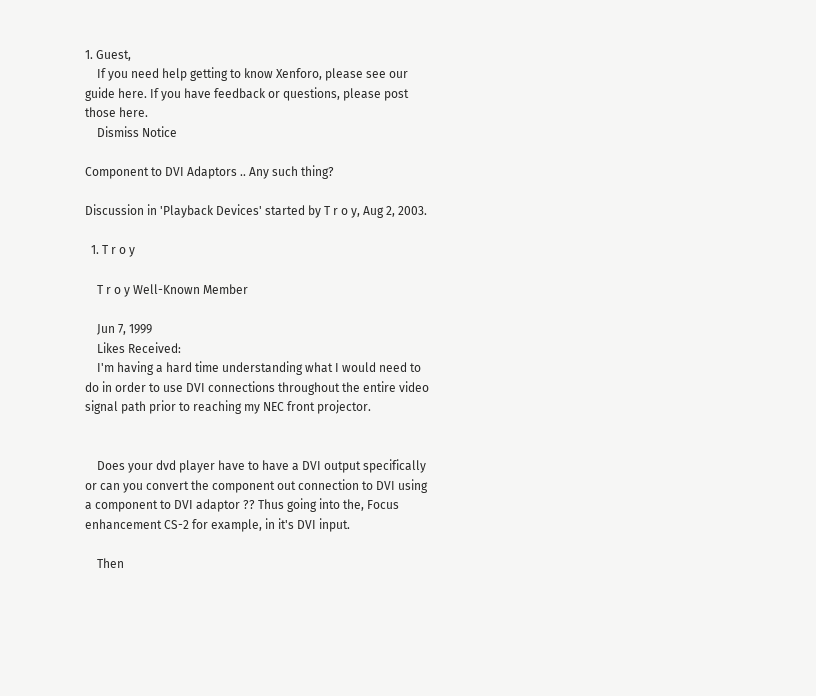1. Guest,
    If you need help getting to know Xenforo, please see our guide here. If you have feedback or questions, please post those here.
    Dismiss Notice

Component to DVI Adaptors .. Any such thing?

Discussion in 'Playback Devices' started by T r o y, Aug 2, 2003.

  1. T r o y

    T r o y Well-Known Member

    Jun 7, 1999
    Likes Received:
    I'm having a hard time understanding what I would need to do in order to use DVI connections throughout the entire video signal path prior to reaching my NEC front projector.


    Does your dvd player have to have a DVI output specifically or can you convert the component out connection to DVI using a component to DVI adaptor ?? Thus going into the, Focus enhancement CS-2 for example, in it's DVI input.

    Then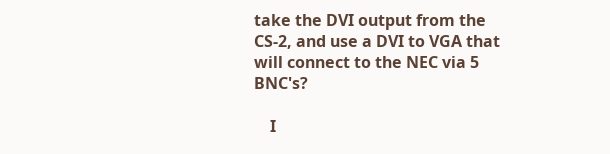take the DVI output from the CS-2, and use a DVI to VGA that will connect to the NEC via 5 BNC's?

    I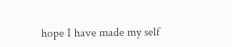hope I have made my self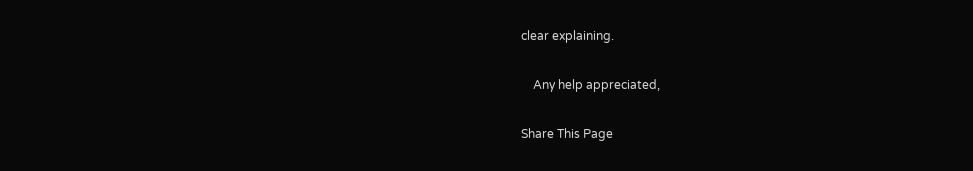clear explaining.

    Any help appreciated,

Share This Page